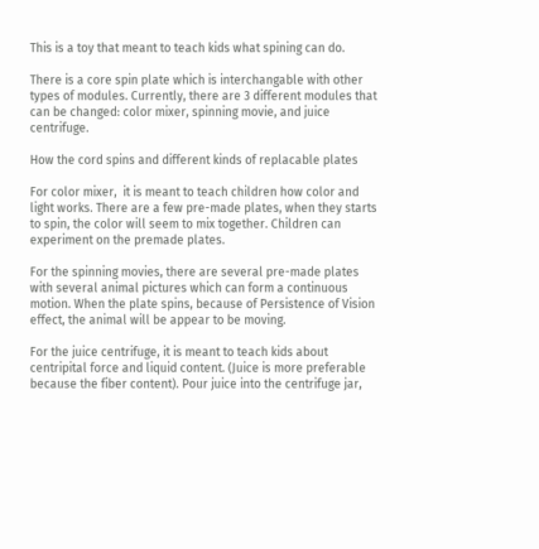This is a toy that meant to teach kids what spining can do.

There is a core spin plate which is interchangable with other types of modules. Currently, there are 3 different modules that can be changed: color mixer, spinning movie, and juice centrifuge.

How the cord spins and different kinds of replacable plates

For color mixer,  it is meant to teach children how color and light works. There are a few pre-made plates, when they starts to spin, the color will seem to mix together. Children can experiment on the premade plates.

For the spinning movies, there are several pre-made plates with several animal pictures which can form a continuous motion. When the plate spins, because of Persistence of Vision effect, the animal will be appear to be moving.

For the juice centrifuge, it is meant to teach kids about centripital force and liquid content. (Juice is more preferable because the fiber content). Pour juice into the centrifuge jar,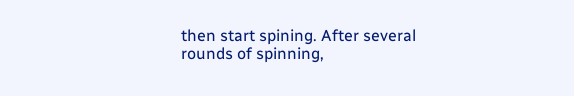then start spining. After several rounds of spinning,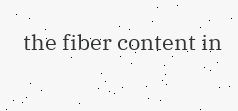the fiber content in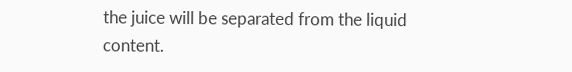the juice will be separated from the liquid content.